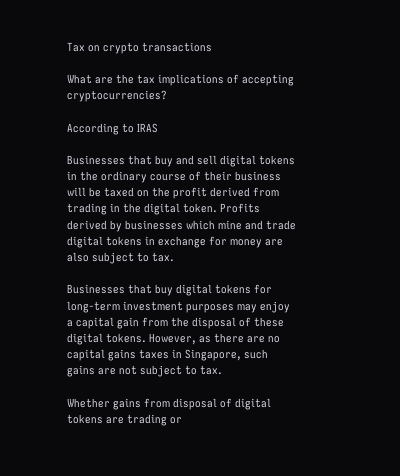Tax on crypto transactions

What are the tax implications of accepting cryptocurrencies?

According to IRAS

Businesses that buy and sell digital tokens in the ordinary course of their business will be taxed on the profit derived from trading in the digital token. Profits derived by businesses which mine and trade digital tokens in exchange for money are also subject to tax.

Businesses that buy digital tokens for long-term investment purposes may enjoy a capital gain from the disposal of these digital tokens. However, as there are no capital gains taxes in Singapore, such gains are not subject to tax.

Whether gains from disposal of digital tokens are trading or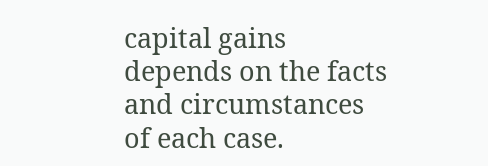capital gains depends on the facts and circumstances of each case.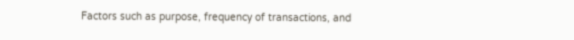Factors such as purpose, frequency of transactions, and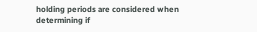holding periods are considered when determining if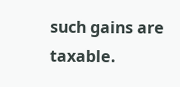such gains are taxable.